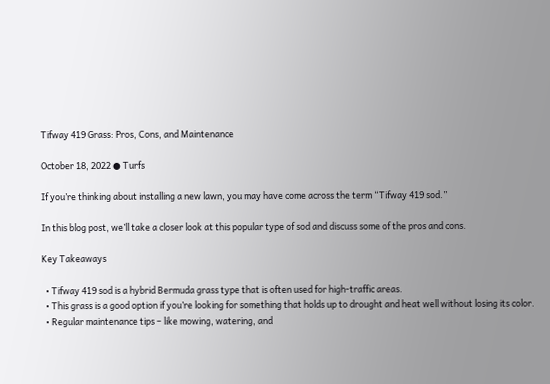Tifway 419 Grass: Pros, Cons, and Maintenance

October 18, 2022 ● Turfs

If you’re thinking about installing a new lawn, you may have come across the term “Tifway 419 sod.”

In this blog post, we’ll take a closer look at this popular type of sod and discuss some of the pros and cons.

Key Takeaways

  • Tifway 419 sod is a hybrid Bermuda grass type that is often used for high-traffic areas.
  • This grass is a good option if you’re looking for something that holds up to drought and heat well without losing its color.
  • Regular maintenance tips – like mowing, watering, and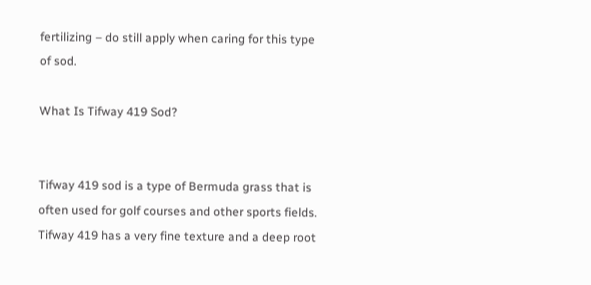fertilizing – do still apply when caring for this type of sod.

What Is Tifway 419 Sod?


Tifway 419 sod is a type of Bermuda grass that is often used for golf courses and other sports fields. Tifway 419 has a very fine texture and a deep root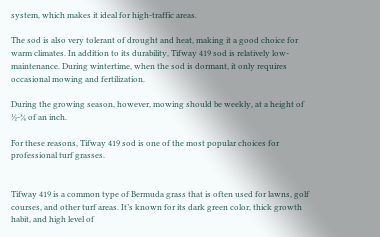system, which makes it ideal for high-traffic areas.

The sod is also very tolerant of drought and heat, making it a good choice for warm climates. In addition to its durability, Tifway 419 sod is relatively low-maintenance. During wintertime, when the sod is dormant, it only requires  occasional mowing and fertilization.

During the growing season, however, mowing should be weekly, at a height of ½-¾ of an inch.

For these reasons, Tifway 419 sod is one of the most popular choices for professional turf grasses.


Tifway 419 is a common type of Bermuda grass that is often used for lawns, golf courses, and other turf areas. It’s known for its dark green color, thick growth habit, and high level of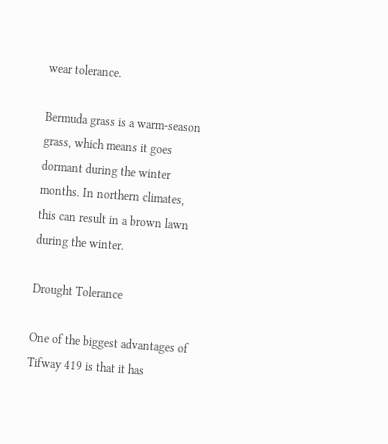wear tolerance.

Bermuda grass is a warm-season grass, which means it goes dormant during the winter months. In northern climates, this can result in a brown lawn during the winter.

Drought Tolerance

One of the biggest advantages of Tifway 419 is that it has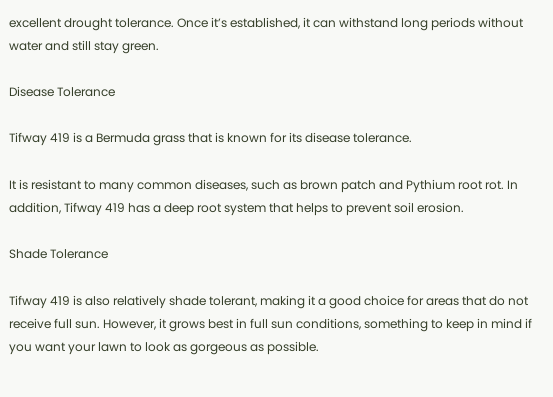excellent drought tolerance. Once it’s established, it can withstand long periods without water and still stay green.

Disease Tolerance

Tifway 419 is a Bermuda grass that is known for its disease tolerance.

It is resistant to many common diseases, such as brown patch and Pythium root rot. In addition, Tifway 419 has a deep root system that helps to prevent soil erosion.

Shade Tolerance

Tifway 419 is also relatively shade tolerant, making it a good choice for areas that do not receive full sun. However, it grows best in full sun conditions, something to keep in mind if you want your lawn to look as gorgeous as possible.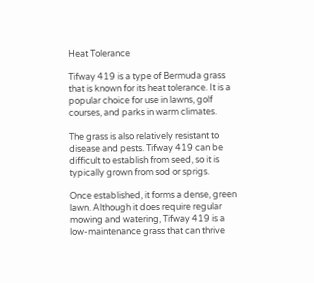Heat Tolerance

Tifway 419 is a type of Bermuda grass that is known for its heat tolerance. It is a popular choice for use in lawns, golf courses, and parks in warm climates.

The grass is also relatively resistant to disease and pests. Tifway 419 can be difficult to establish from seed, so it is typically grown from sod or sprigs.

Once established, it forms a dense, green lawn. Although it does require regular mowing and watering, Tifway 419 is a low-maintenance grass that can thrive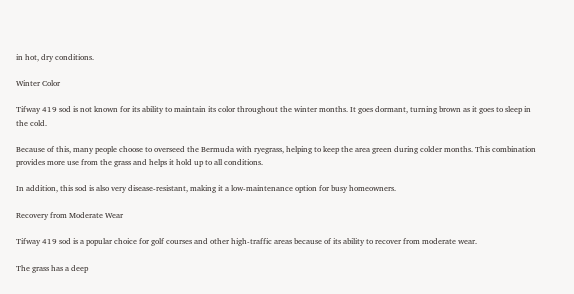in hot, dry conditions.

Winter Color

Tifway 419 sod is not known for its ability to maintain its color throughout the winter months. It goes dormant, turning brown as it goes to sleep in the cold.

Because of this, many people choose to overseed the Bermuda with ryegrass, helping to keep the area green during colder months. This combination provides more use from the grass and helps it hold up to all conditions.

In addition, this sod is also very disease-resistant, making it a low-maintenance option for busy homeowners.

Recovery from Moderate Wear

Tifway 419 sod is a popular choice for golf courses and other high-traffic areas because of its ability to recover from moderate wear.

The grass has a deep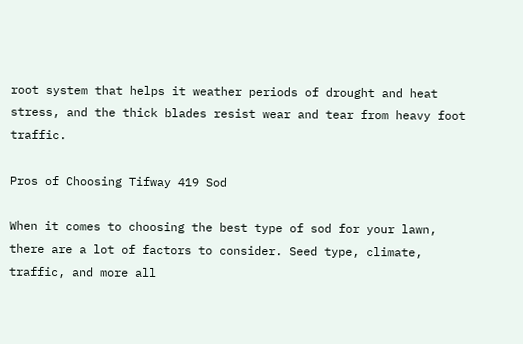root system that helps it weather periods of drought and heat stress, and the thick blades resist wear and tear from heavy foot traffic.

Pros of Choosing Tifway 419 Sod

When it comes to choosing the best type of sod for your lawn, there are a lot of factors to consider. Seed type, climate, traffic, and more all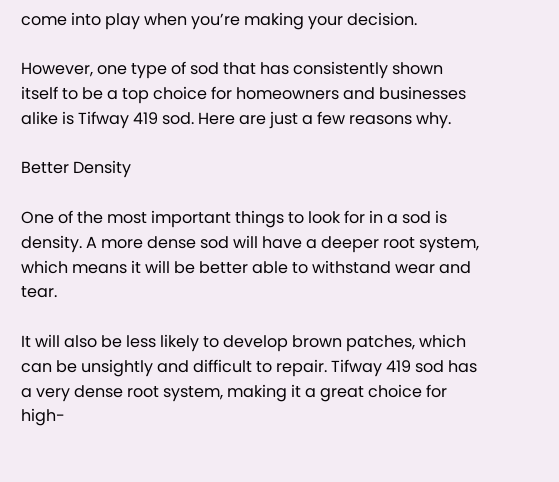come into play when you’re making your decision.

However, one type of sod that has consistently shown itself to be a top choice for homeowners and businesses alike is Tifway 419 sod. Here are just a few reasons why.

Better Density

One of the most important things to look for in a sod is density. A more dense sod will have a deeper root system, which means it will be better able to withstand wear and tear.

It will also be less likely to develop brown patches, which can be unsightly and difficult to repair. Tifway 419 sod has a very dense root system, making it a great choice for high-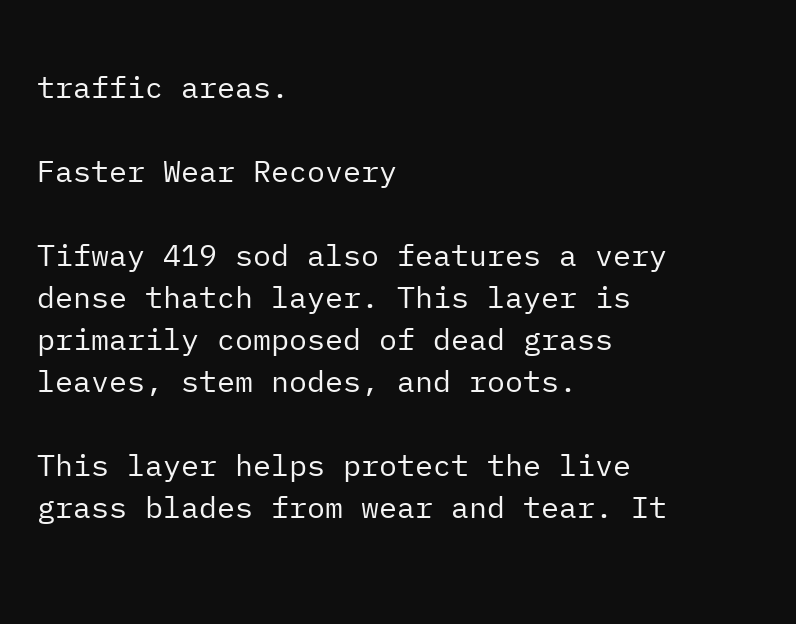traffic areas.

Faster Wear Recovery

Tifway 419 sod also features a very dense thatch layer. This layer is primarily composed of dead grass leaves, stem nodes, and roots.

This layer helps protect the live grass blades from wear and tear. It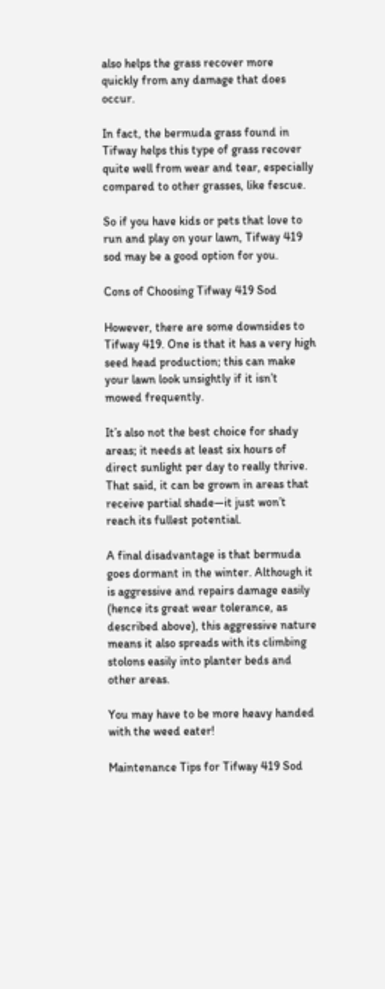also helps the grass recover more quickly from any damage that does occur.

In fact, the bermuda grass found in Tifway helps this type of grass recover quite well from wear and tear, especially compared to other grasses, like fescue.

So if you have kids or pets that love to run and play on your lawn, Tifway 419 sod may be a good option for you.

Cons of Choosing Tifway 419 Sod

However, there are some downsides to Tifway 419. One is that it has a very high seed head production; this can make your lawn look unsightly if it isn’t mowed frequently.

It’s also not the best choice for shady areas; it needs at least six hours of direct sunlight per day to really thrive. That said, it can be grown in areas that receive partial shade—it just won’t reach its fullest potential.

A final disadvantage is that bermuda goes dormant in the winter. Although it is aggressive and repairs damage easily (hence its great wear tolerance, as described above), this aggressive nature means it also spreads with its climbing stolons easily into planter beds and other areas.

You may have to be more heavy handed with the weed eater!

Maintenance Tips for Tifway 419 Sod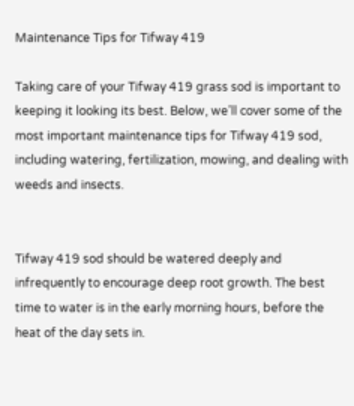Maintenance Tips for Tifway 419

Taking care of your Tifway 419 grass sod is important to keeping it looking its best. Below, we’ll cover some of the most important maintenance tips for Tifway 419 sod, including watering, fertilization, mowing, and dealing with weeds and insects.


Tifway 419 sod should be watered deeply and infrequently to encourage deep root growth. The best time to water is in the early morning hours, before the heat of the day sets in.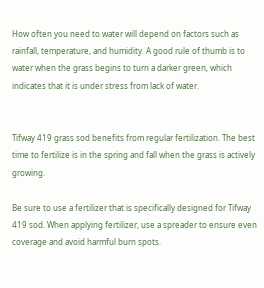How often you need to water will depend on factors such as rainfall, temperature, and humidity. A good rule of thumb is to water when the grass begins to turn a darker green, which indicates that it is under stress from lack of water.


Tifway 419 grass sod benefits from regular fertilization. The best time to fertilize is in the spring and fall when the grass is actively growing.

Be sure to use a fertilizer that is specifically designed for Tifway 419 sod. When applying fertilizer, use a spreader to ensure even coverage and avoid harmful burn spots.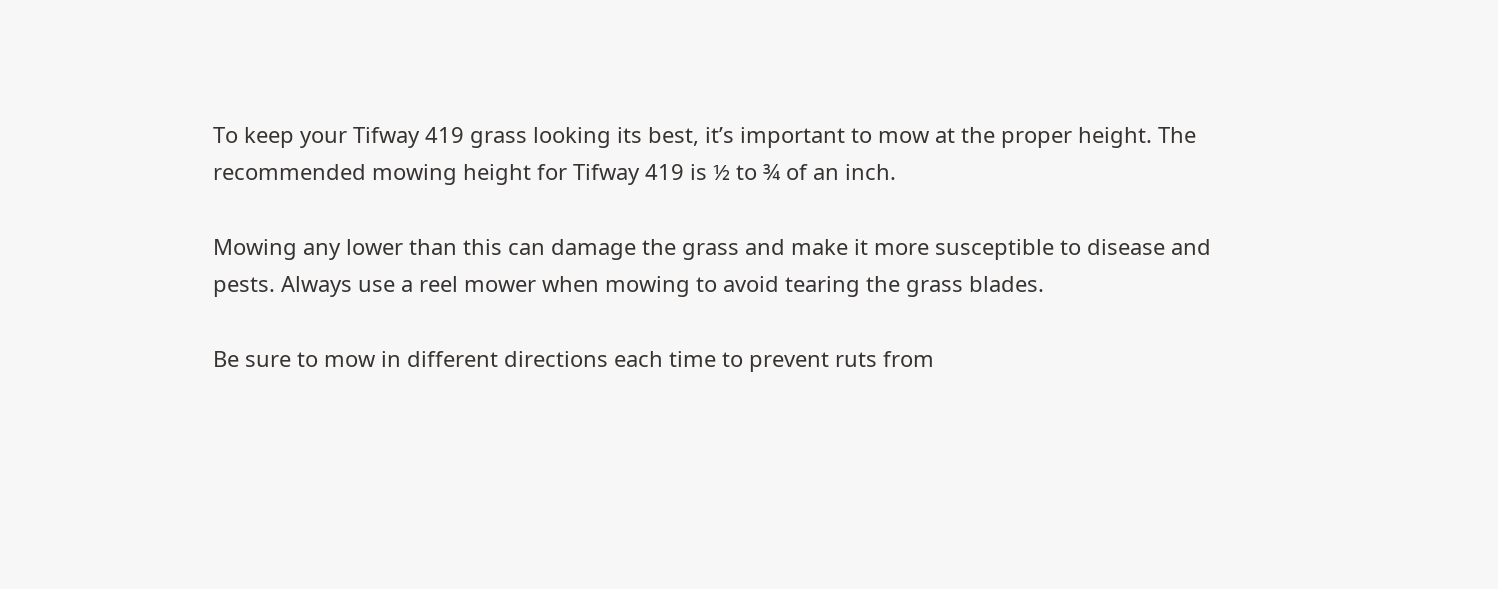To keep your Tifway 419 grass looking its best, it’s important to mow at the proper height. The recommended mowing height for Tifway 419 is ½ to ¾ of an inch.

Mowing any lower than this can damage the grass and make it more susceptible to disease and pests. Always use a reel mower when mowing to avoid tearing the grass blades.

Be sure to mow in different directions each time to prevent ruts from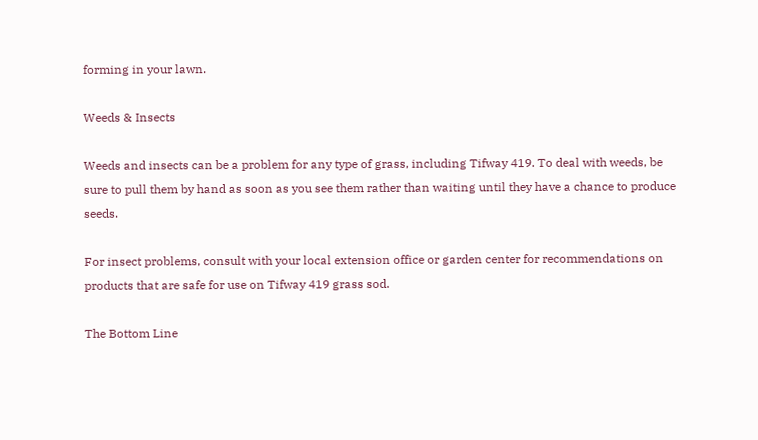forming in your lawn.

Weeds & Insects

Weeds and insects can be a problem for any type of grass, including Tifway 419. To deal with weeds, be sure to pull them by hand as soon as you see them rather than waiting until they have a chance to produce seeds.

For insect problems, consult with your local extension office or garden center for recommendations on products that are safe for use on Tifway 419 grass sod.

The Bottom Line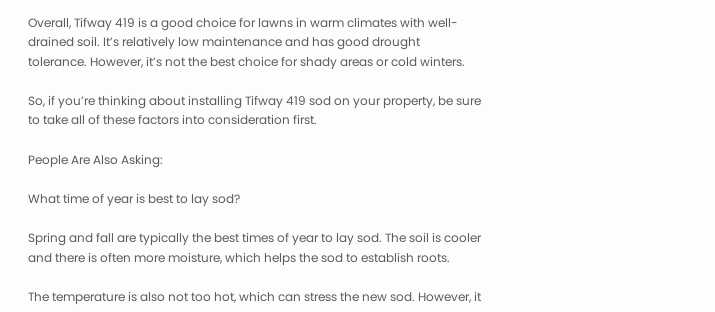Overall, Tifway 419 is a good choice for lawns in warm climates with well-drained soil. It’s relatively low maintenance and has good drought tolerance. However, it’s not the best choice for shady areas or cold winters.

So, if you’re thinking about installing Tifway 419 sod on your property, be sure to take all of these factors into consideration first.

People Are Also Asking:

What time of year is best to lay sod?

Spring and fall are typically the best times of year to lay sod. The soil is cooler and there is often more moisture, which helps the sod to establish roots.

The temperature is also not too hot, which can stress the new sod. However, it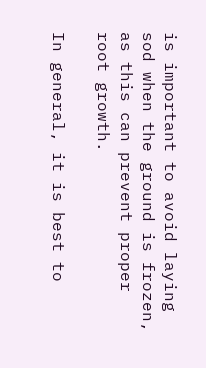is important to avoid laying sod when the ground is frozen, as this can prevent proper root growth.

In general, it is best to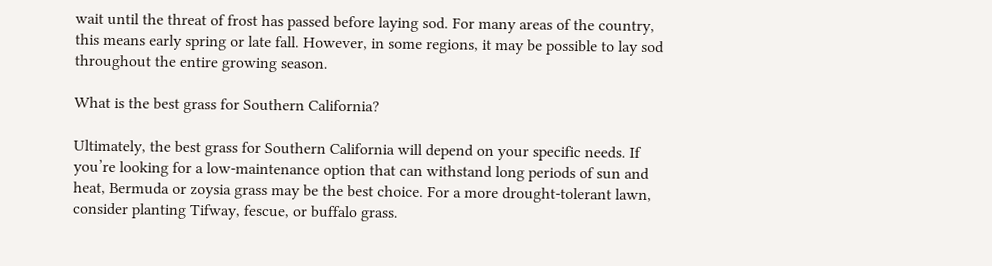wait until the threat of frost has passed before laying sod. For many areas of the country, this means early spring or late fall. However, in some regions, it may be possible to lay sod throughout the entire growing season.

What is the best grass for Southern California?

Ultimately, the best grass for Southern California will depend on your specific needs. If you’re looking for a low-maintenance option that can withstand long periods of sun and heat, Bermuda or zoysia grass may be the best choice. For a more drought-tolerant lawn, consider planting Tifway, fescue, or buffalo grass.